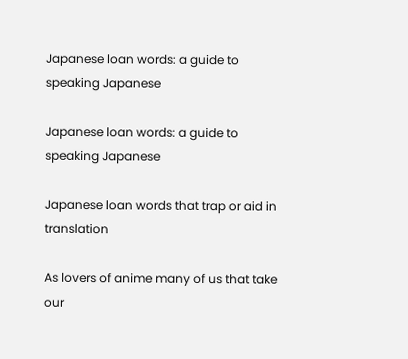Japanese loan words: a guide to speaking Japanese

Japanese loan words: a guide to speaking Japanese

Japanese loan words that trap or aid in translation

As lovers of anime many of us that take our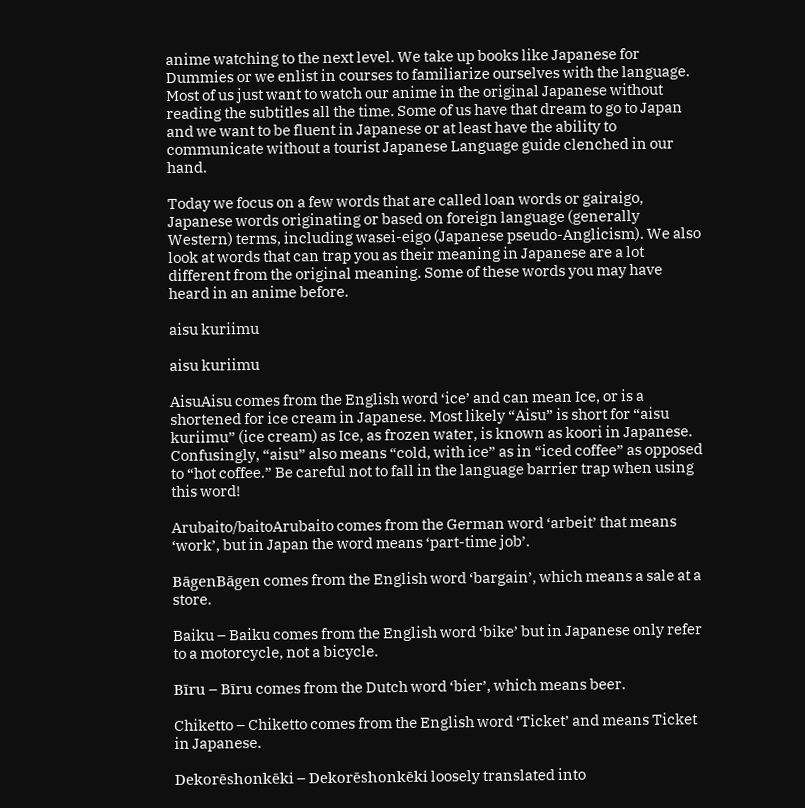anime watching to the next level. We take up books like Japanese for Dummies or we enlist in courses to familiarize ourselves with the language. Most of us just want to watch our anime in the original Japanese without reading the subtitles all the time. Some of us have that dream to go to Japan and we want to be fluent in Japanese or at least have the ability to communicate without a tourist Japanese Language guide clenched in our hand.

Today we focus on a few words that are called loan words or gairaigo, Japanese words originating or based on foreign language (generally Western) terms, including wasei-eigo (Japanese pseudo-Anglicism). We also look at words that can trap you as their meaning in Japanese are a lot different from the original meaning. Some of these words you may have heard in an anime before.

aisu kuriimu

aisu kuriimu

AisuAisu comes from the English word ‘ice’ and can mean Ice, or is a shortened for ice cream in Japanese. Most likely “Aisu” is short for “aisu kuriimu” (ice cream) as Ice, as frozen water, is known as koori in Japanese. Confusingly, “aisu” also means “cold, with ice” as in “iced coffee” as opposed to “hot coffee.” Be careful not to fall in the language barrier trap when using this word!

Arubaito/baitoArubaito comes from the German word ‘arbeit’ that means ‘work’, but in Japan the word means ‘part-time job’.

BāgenBāgen comes from the English word ‘bargain’, which means a sale at a store.

Baiku – Baiku comes from the English word ‘bike’ but in Japanese only refer to a motorcycle, not a bicycle.

Bīru – Bīru comes from the Dutch word ‘bier’, which means beer.

Chiketto – Chiketto comes from the English word ‘Ticket’ and means Ticket in Japanese.

Dekorēshonkēki – Dekorēshonkēki loosely translated into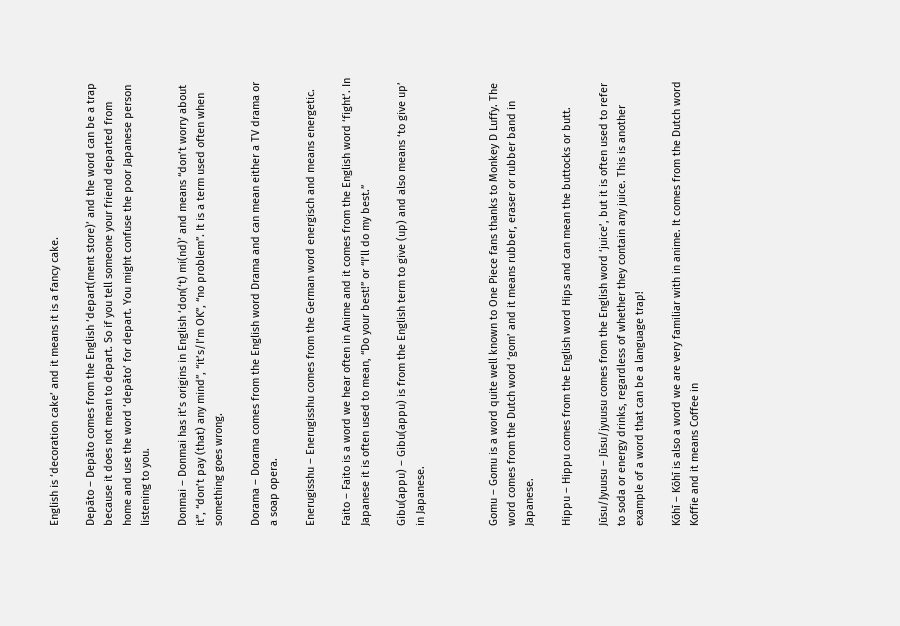English is ‘decoration cake’ and it means it is a fancy cake.

Depāto – Depāto comes from the English ‘depart(ment store)’ and the word can be a trap because it does not mean to depart. So if you tell someone your friend departed from home and use the word ‘depāto’ for depart. You might confuse the poor Japanese person listening to you.

Donmai – Donmai has it’s origins in English ‘don(‘t) mi(nd)’ and means “don’t worry about it”, “don’t pay (that) any mind”, “it’s/I’m OK”, “no problem”. It is a term used often when something goes wrong.

Dorama – Dorama comes from the English word Drama and can mean either a TV drama or a soap opera.

Enerugisshu – Enerugisshu comes from the German word energisch and means energetic.

Faito – Faito is a word we hear often in Anime and it comes from the English word ‘fight’. In Japanese it is often used to mean, “Do your best!” or “I’ll do my best.”

Gibu(appu) – Gibu(appu) is from the English term to give (up) and also means ‘to give up’ in Japanese.



Gomu – Gomu is a word quite well known to One Piece fans thanks to Monkey D Luffy. The word comes from the Dutch word ‘gom’ and it means rubber, eraser or rubber band in Japanese.

Hippu – Hippu comes from the English word Hips and can mean the buttocks or butt.

Jūsu/Jyuusu – Jūsu/jyuusu comes from the English word ‘juice’, but it is often used to refer to soda or energy drinks, regardless of whether they contain any juice. This is another example of a word that can be a language trap!

Kōhī – Kōhī is also a word we are very familiar with in anime. It comes from the Dutch word Koffie and it means Coffee in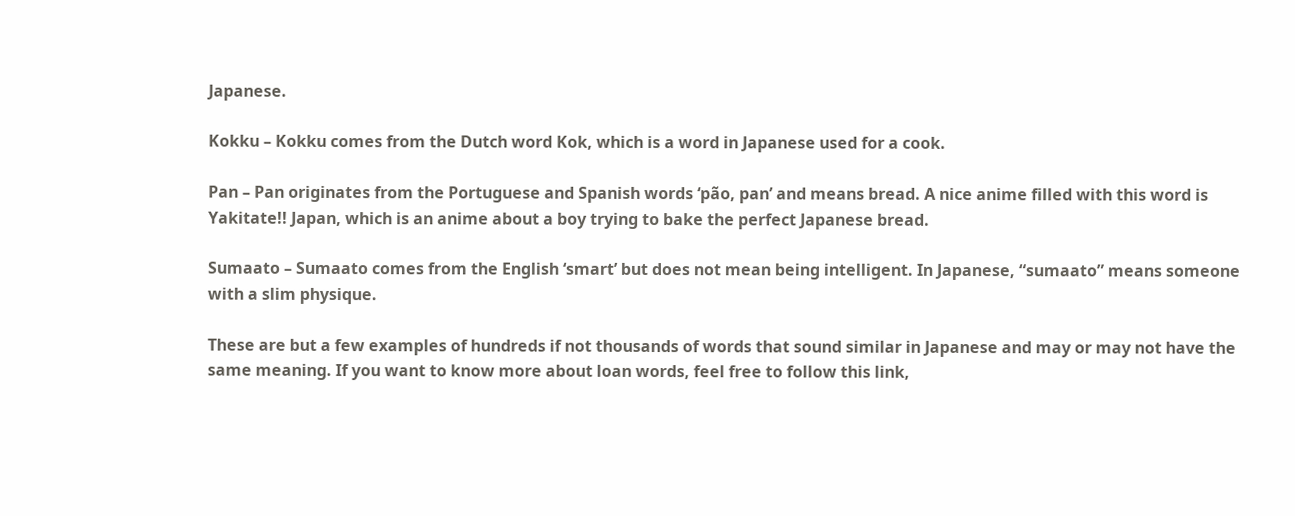Japanese.

Kokku – Kokku comes from the Dutch word Kok, which is a word in Japanese used for a cook.

Pan – Pan originates from the Portuguese and Spanish words ‘pão, pan’ and means bread. A nice anime filled with this word is Yakitate!! Japan, which is an anime about a boy trying to bake the perfect Japanese bread.

Sumaato – Sumaato comes from the English ‘smart’ but does not mean being intelligent. In Japanese, “sumaato” means someone with a slim physique.

These are but a few examples of hundreds if not thousands of words that sound similar in Japanese and may or may not have the same meaning. If you want to know more about loan words, feel free to follow this link,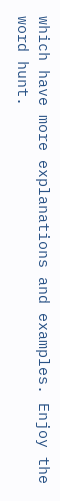which have more explanations and examples. Enjoy the word hunt.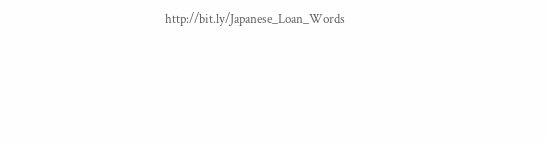http://bit.ly/Japanese_Loan_Words